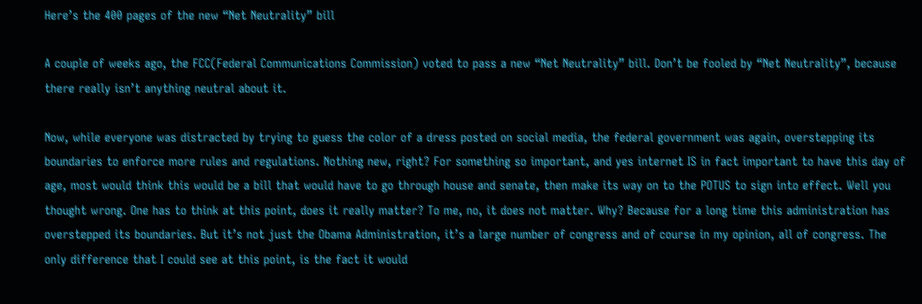Here’s the 400 pages of the new “Net Neutrality” bill

A couple of weeks ago, the FCC(Federal Communications Commission) voted to pass a new “Net Neutrality” bill. Don’t be fooled by “Net Neutrality”, because there really isn’t anything neutral about it.

Now, while everyone was distracted by trying to guess the color of a dress posted on social media, the federal government was again, overstepping its boundaries to enforce more rules and regulations. Nothing new, right? For something so important, and yes internet IS in fact important to have this day of age, most would think this would be a bill that would have to go through house and senate, then make its way on to the POTUS to sign into effect. Well you thought wrong. One has to think at this point, does it really matter? To me, no, it does not matter. Why? Because for a long time this administration has overstepped its boundaries. But it’s not just the Obama Administration, it’s a large number of congress and of course in my opinion, all of congress. The only difference that I could see at this point, is the fact it would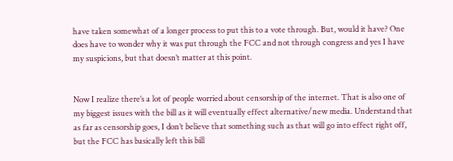have taken somewhat of a longer process to put this to a vote through. But, would it have? One does have to wonder why it was put through the FCC and not through congress and yes I have my suspicions, but that doesn’t matter at this point.


Now I realize there’s a lot of people worried about censorship of the internet. That is also one of my biggest issues with the bill as it will eventually effect alternative/new media. Understand that as far as censorship goes, I don’t believe that something such as that will go into effect right off, but the FCC has basically left this bill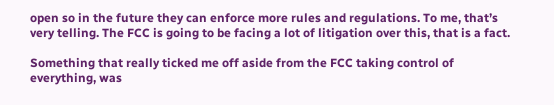open so in the future they can enforce more rules and regulations. To me, that’s very telling. The FCC is going to be facing a lot of litigation over this, that is a fact.

Something that really ticked me off aside from the FCC taking control of everything, was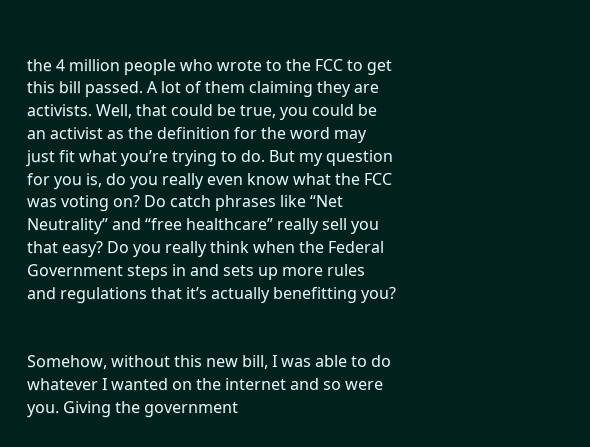the 4 million people who wrote to the FCC to get this bill passed. A lot of them claiming they are activists. Well, that could be true, you could be an activist as the definition for the word may just fit what you’re trying to do. But my question for you is, do you really even know what the FCC was voting on? Do catch phrases like “Net Neutrality” and “free healthcare” really sell you that easy? Do you really think when the Federal Government steps in and sets up more rules and regulations that it’s actually benefitting you?


Somehow, without this new bill, I was able to do whatever I wanted on the internet and so were you. Giving the government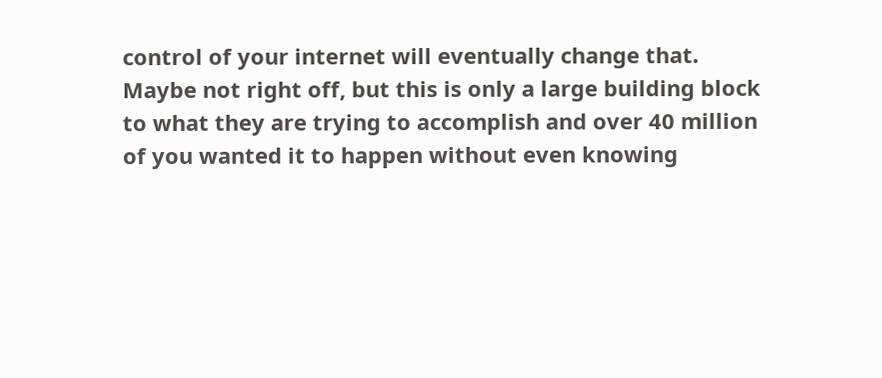control of your internet will eventually change that. Maybe not right off, but this is only a large building block to what they are trying to accomplish and over 40 million of you wanted it to happen without even knowing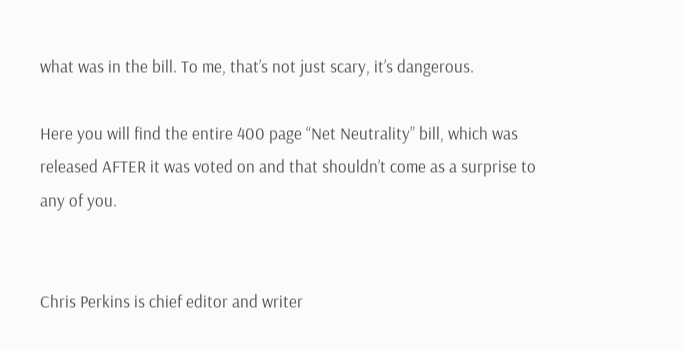what was in the bill. To me, that’s not just scary, it’s dangerous.

Here you will find the entire 400 page “Net Neutrality” bill, which was released AFTER it was voted on and that shouldn’t come as a surprise to any of you.


Chris Perkins is chief editor and writer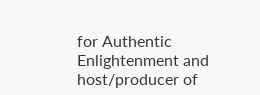for Authentic Enlightenment and host/producer of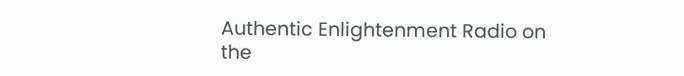Authentic Enlightenment Radio on the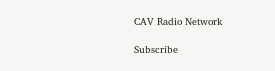CAV Radio Network

Subscribe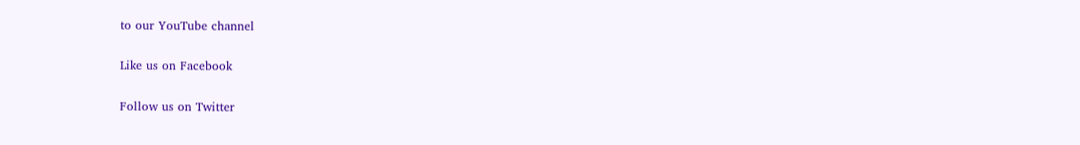to our YouTube channel

Like us on Facebook

Follow us on Twitter